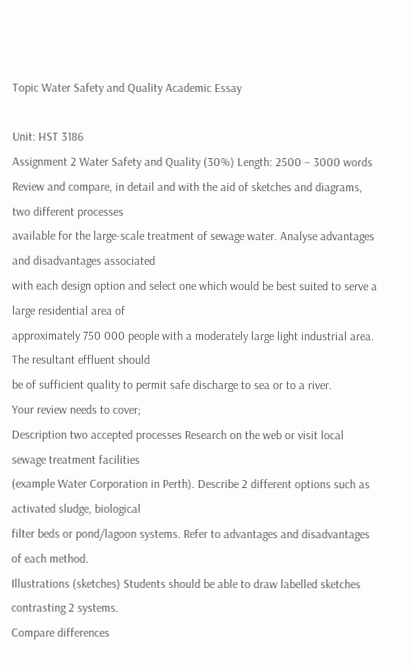Topic Water Safety and Quality Academic Essay

Unit: HST 3186
Assignment 2 Water Safety and Quality (30%) Length: 2500 – 3000 words
Review and compare, in detail and with the aid of sketches and diagrams, two different processes
available for the large-scale treatment of sewage water. Analyse advantages and disadvantages associated
with each design option and select one which would be best suited to serve a large residential area of
approximately 750 000 people with a moderately large light industrial area. The resultant effluent should
be of sufficient quality to permit safe discharge to sea or to a river.
Your review needs to cover;
Description two accepted processes Research on the web or visit local sewage treatment facilities
(example Water Corporation in Perth). Describe 2 different options such as activated sludge, biological
filter beds or pond/lagoon systems. Refer to advantages and disadvantages of each method.
Illustrations (sketches) Students should be able to draw labelled sketches contrasting 2 systems.
Compare differences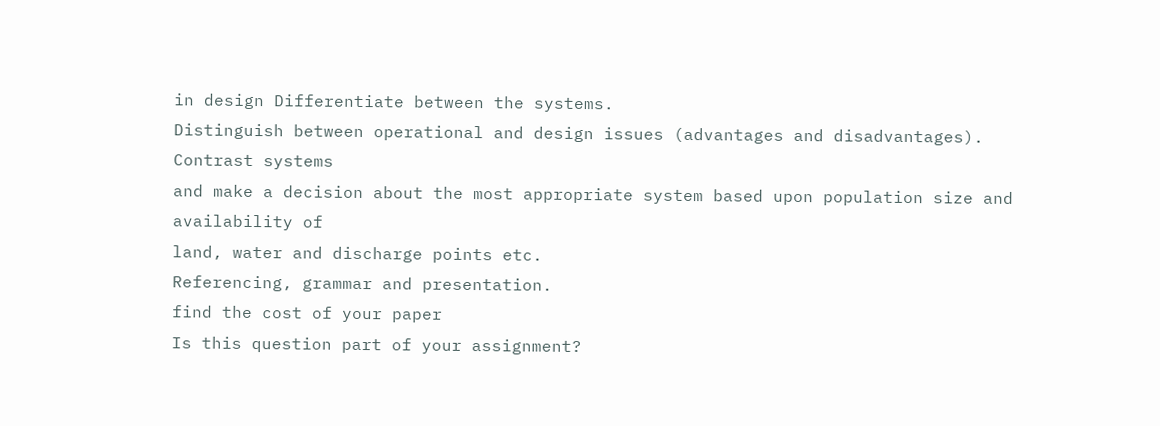in design Differentiate between the systems.
Distinguish between operational and design issues (advantages and disadvantages). Contrast systems
and make a decision about the most appropriate system based upon population size and availability of
land, water and discharge points etc.
Referencing, grammar and presentation.
find the cost of your paper
Is this question part of your assignment?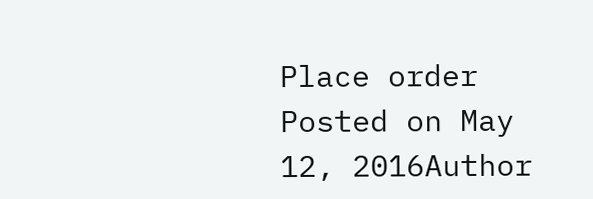Place order
Posted on May 12, 2016Author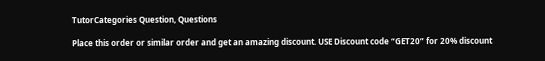TutorCategories Question, Questions

Place this order or similar order and get an amazing discount. USE Discount code “GET20” for 20% discount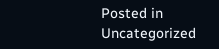Posted in Uncategorized